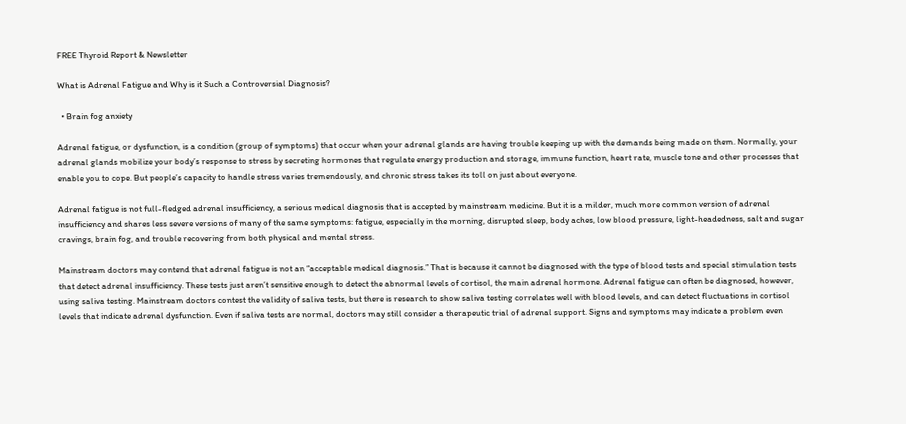FREE Thyroid Report & Newsletter

What is Adrenal Fatigue and Why is it Such a Controversial Diagnosis?

  • Brain fog anxiety

Adrenal fatigue, or dysfunction, is a condition (group of symptoms) that occur when your adrenal glands are having trouble keeping up with the demands being made on them. Normally, your adrenal glands mobilize your body’s response to stress by secreting hormones that regulate energy production and storage, immune function, heart rate, muscle tone and other processes that enable you to cope. But people’s capacity to handle stress varies tremendously, and chronic stress takes its toll on just about everyone.

Adrenal fatigue is not full-fledged adrenal insufficiency, a serious medical diagnosis that is accepted by mainstream medicine. But it is a milder, much more common version of adrenal insufficiency and shares less severe versions of many of the same symptoms: fatigue, especially in the morning, disrupted sleep, body aches, low blood pressure, light-headedness, salt and sugar cravings, brain fog, and trouble recovering from both physical and mental stress.

Mainstream doctors may contend that adrenal fatigue is not an “acceptable medical diagnosis.” That is because it cannot be diagnosed with the type of blood tests and special stimulation tests that detect adrenal insufficiency. These tests just aren’t sensitive enough to detect the abnormal levels of cortisol, the main adrenal hormone. Adrenal fatigue can often be diagnosed, however, using saliva testing. Mainstream doctors contest the validity of saliva tests, but there is research to show saliva testing correlates well with blood levels, and can detect fluctuations in cortisol levels that indicate adrenal dysfunction. Even if saliva tests are normal, doctors may still consider a therapeutic trial of adrenal support. Signs and symptoms may indicate a problem even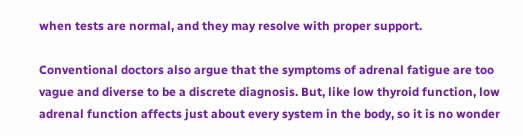when tests are normal, and they may resolve with proper support.

Conventional doctors also argue that the symptoms of adrenal fatigue are too vague and diverse to be a discrete diagnosis. But, like low thyroid function, low adrenal function affects just about every system in the body, so it is no wonder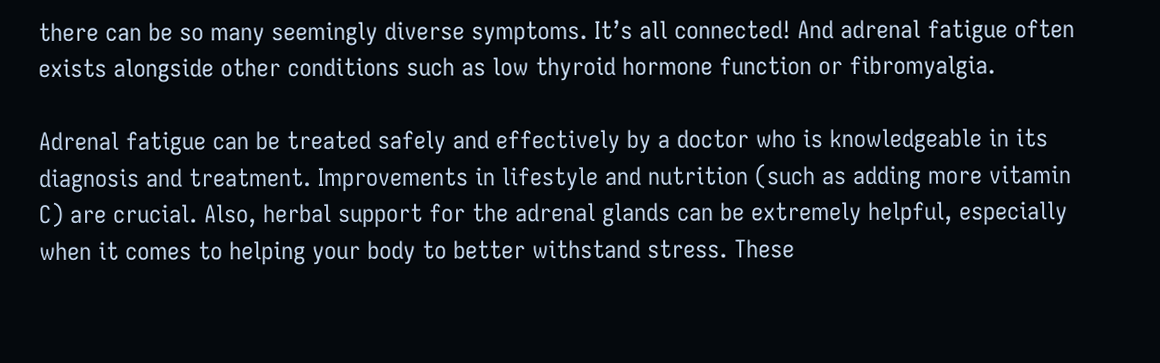there can be so many seemingly diverse symptoms. It’s all connected! And adrenal fatigue often exists alongside other conditions such as low thyroid hormone function or fibromyalgia.

Adrenal fatigue can be treated safely and effectively by a doctor who is knowledgeable in its diagnosis and treatment. Improvements in lifestyle and nutrition (such as adding more vitamin C) are crucial. Also, herbal support for the adrenal glands can be extremely helpful, especially when it comes to helping your body to better withstand stress. These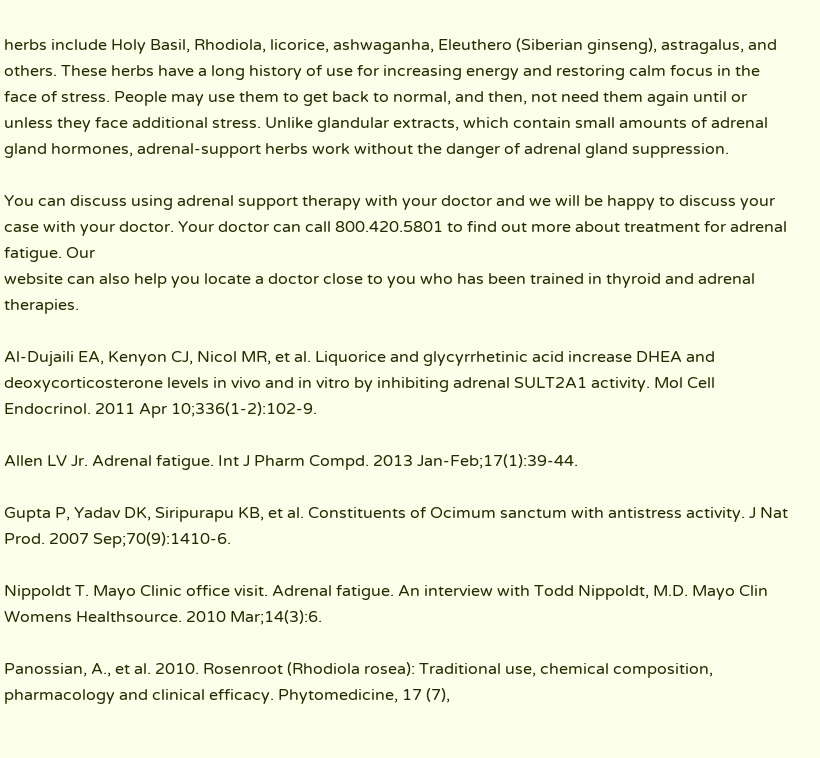herbs include Holy Basil, Rhodiola, licorice, ashwaganha, Eleuthero (Siberian ginseng), astragalus, and others. These herbs have a long history of use for increasing energy and restoring calm focus in the face of stress. People may use them to get back to normal, and then, not need them again until or unless they face additional stress. Unlike glandular extracts, which contain small amounts of adrenal gland hormones, adrenal-support herbs work without the danger of adrenal gland suppression.

You can discuss using adrenal support therapy with your doctor and we will be happy to discuss your case with your doctor. Your doctor can call 800.420.5801 to find out more about treatment for adrenal fatigue. Our
website can also help you locate a doctor close to you who has been trained in thyroid and adrenal therapies.

Al-Dujaili EA, Kenyon CJ, Nicol MR, et al. Liquorice and glycyrrhetinic acid increase DHEA and deoxycorticosterone levels in vivo and in vitro by inhibiting adrenal SULT2A1 activity. Mol Cell Endocrinol. 2011 Apr 10;336(1-2):102-9.

Allen LV Jr. Adrenal fatigue. Int J Pharm Compd. 2013 Jan-Feb;17(1):39-44.

Gupta P, Yadav DK, Siripurapu KB, et al. Constituents of Ocimum sanctum with antistress activity. J Nat Prod. 2007 Sep;70(9):1410-6.

Nippoldt T. Mayo Clinic office visit. Adrenal fatigue. An interview with Todd Nippoldt, M.D. Mayo Clin Womens Healthsource. 2010 Mar;14(3):6.

Panossian, A., et al. 2010. Rosenroot (Rhodiola rosea): Traditional use, chemical composition, pharmacology and clinical efficacy. Phytomedicine, 17 (7),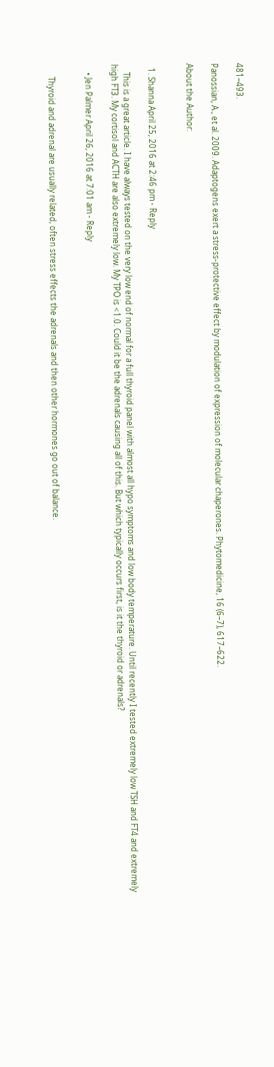481–493.

Panossian, A., et al. 2009. Adaptogens exert a stress-protective effect by modulation of expression of molecular chaperones. Phytomedicine, 16 (6–7), 617–622.

About the Author:


  1. Shanna April 25, 2016 at 2:46 pm - Reply

    This is a great article. I have always tested on the very low end of normal for a full thyroid panel with almost all hypo symptoms and low body temperature. Until recently I tested extremely low TSH and FT4 and extremely high FT3. My cortisol and ACTH are also extremely low. My TPO is <1.0. Could it be the adrenals causing all of this. But which typically occurs first, is it the thyroid or adrenals?

    • Jen Palmer April 26, 2016 at 7:01 am - Reply


      Thyroid and adrenal are usually related, often stress effects the adrenals and then other hormones go out of balance.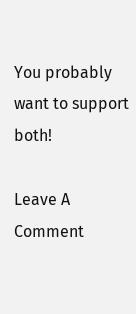You probably want to support both!

Leave A Comment